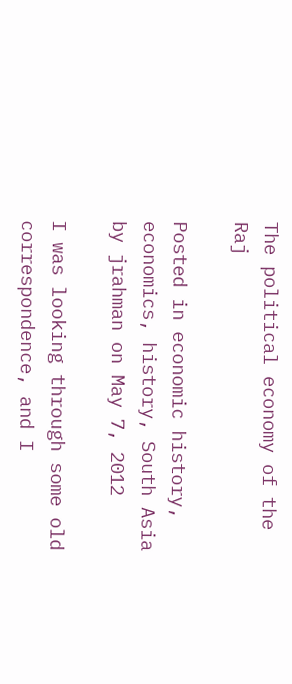The political economy of the Raj

Posted in economic history, economics, history, South Asia by jrahman on May 7, 2012

I was looking through some old correspondence, and I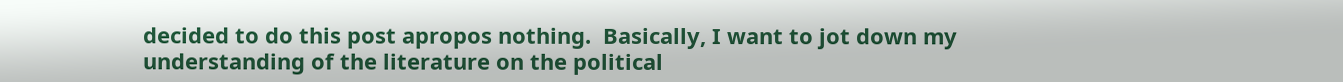decided to do this post apropos nothing.  Basically, I want to jot down my understanding of the literature on the political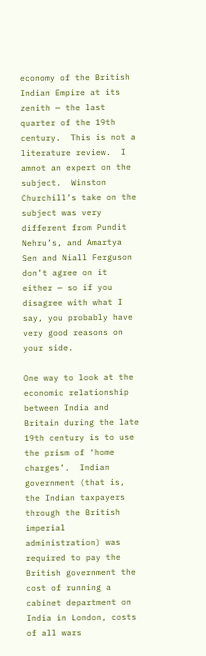economy of the British Indian Empire at its zenith — the last quarter of the 19th century.  This is not a literature review.  I amnot an expert on the subject.  Winston Churchill’s take on the subject was very different from Pundit Nehru’s, and Amartya Sen and Niall Ferguson don’t agree on it either — so if you disagree with what I say, you probably have very good reasons on your side.

One way to look at the economic relationship between India and Britain during the late 19th century is to use the prism of ‘home charges’.  Indian government (that is, the Indian taxpayers through the British imperial administration) was required to pay the British government the cost of running a cabinet department on India in London, costs of all wars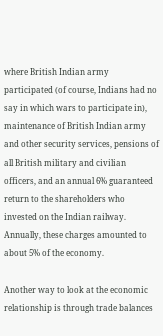where British Indian army participated (of course, Indians had no say in which wars to participate in), maintenance of British Indian army and other security services, pensions of all British military and civilian officers, and an annual 6% guaranteed return to the shareholders who invested on the Indian railway.  Annually, these charges amounted to about 5% of the economy.

Another way to look at the economic relationship is through trade balances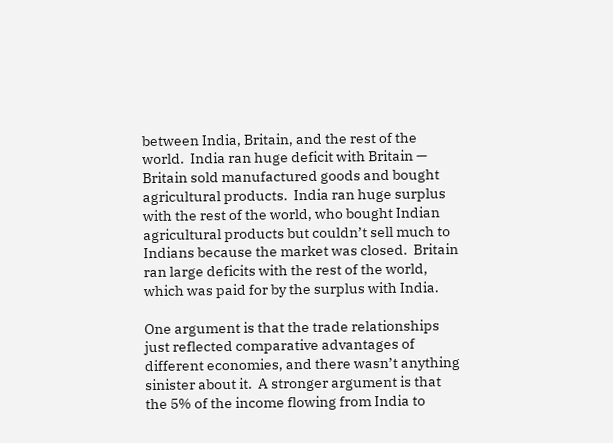between India, Britain, and the rest of the world.  India ran huge deficit with Britain — Britain sold manufactured goods and bought agricultural products.  India ran huge surplus with the rest of the world, who bought Indian agricultural products but couldn’t sell much to Indians because the market was closed.  Britain ran large deficits with the rest of the world, which was paid for by the surplus with India.

One argument is that the trade relationships just reflected comparative advantages of different economies, and there wasn’t anything  sinister about it.  A stronger argument is that the 5% of the income flowing from India to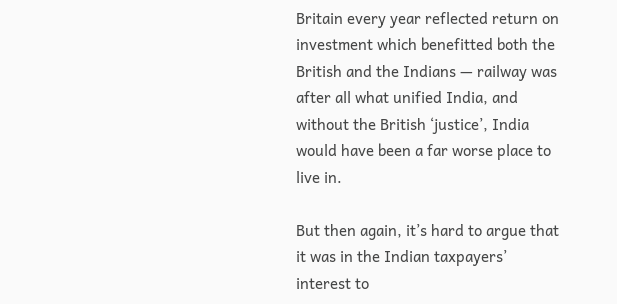Britain every year reflected return on investment which benefitted both the British and the Indians — railway was after all what unified India, and without the British ‘justice’, India would have been a far worse place to live in.

But then again, it’s hard to argue that it was in the Indian taxpayers’ interest to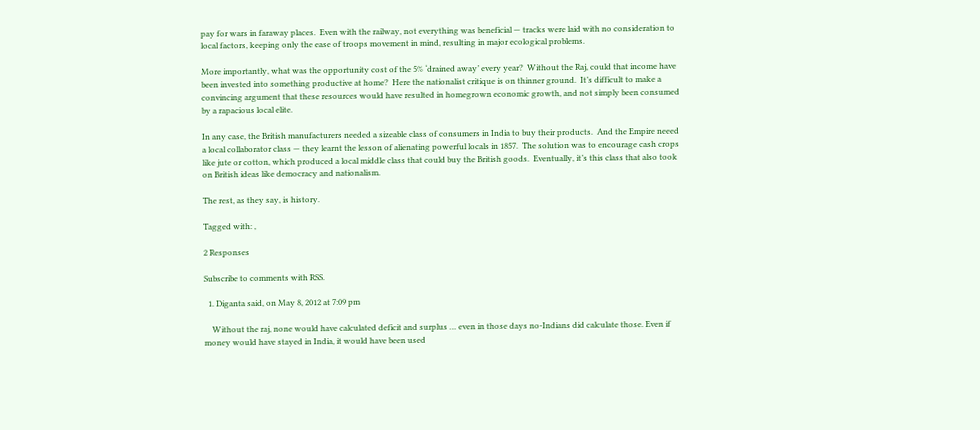pay for wars in faraway places.  Even with the railway, not everything was beneficial — tracks were laid with no consideration to local factors, keeping only the ease of troops movement in mind, resulting in major ecological problems.

More importantly, what was the opportunity cost of the 5% ‘drained away’ every year?  Without the Raj, could that income have been invested into something productive at home?  Here the nationalist critique is on thinner ground.  It’s difficult to make a convincing argument that these resources would have resulted in homegrown economic growth, and not simply been consumed by a rapacious local elite.

In any case, the British manufacturers needed a sizeable class of consumers in India to buy their products.  And the Empire neeed a local collaborator class — they learnt the lesson of alienating powerful locals in 1857.  The solution was to encourage cash crops like jute or cotton, which produced a local middle class that could buy the British goods.  Eventually, it’s this class that also took on British ideas like democracy and nationalism.

The rest, as they say, is history.

Tagged with: ,

2 Responses

Subscribe to comments with RSS.

  1. Diganta said, on May 8, 2012 at 7:09 pm

    Without the raj, none would have calculated deficit and surplus … even in those days no-Indians did calculate those. Even if money would have stayed in India, it would have been used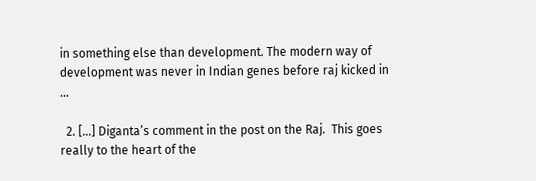in something else than development. The modern way of development was never in Indian genes before raj kicked in …

  2. […] Diganta’s comment in the post on the Raj.  This goes really to the heart of the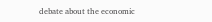debate about the economic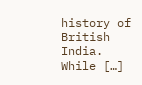history of British India.  While […]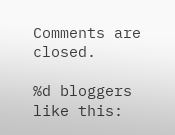Comments are closed.

%d bloggers like this: